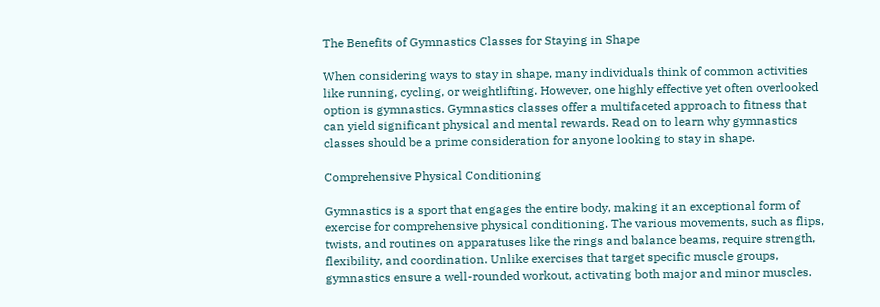The Benefits of Gymnastics Classes for Staying in Shape

When considering ways to stay in shape, many individuals think of common activities like running, cycling, or weightlifting. However, one highly effective yet often overlooked option is gymnastics. Gymnastics classes offer a multifaceted approach to fitness that can yield significant physical and mental rewards. Read on to learn why gymnastics classes should be a prime consideration for anyone looking to stay in shape.

Comprehensive Physical Conditioning

Gymnastics is a sport that engages the entire body, making it an exceptional form of exercise for comprehensive physical conditioning. The various movements, such as flips, twists, and routines on apparatuses like the rings and balance beams, require strength, flexibility, and coordination. Unlike exercises that target specific muscle groups, gymnastics ensure a well-rounded workout, activating both major and minor muscles.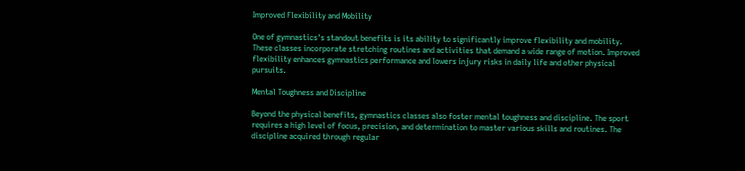Improved Flexibility and Mobility

One of gymnastics's standout benefits is its ability to significantly improve flexibility and mobility. These classes incorporate stretching routines and activities that demand a wide range of motion. Improved flexibility enhances gymnastics performance and lowers injury risks in daily life and other physical pursuits.

Mental Toughness and Discipline

Beyond the physical benefits, gymnastics classes also foster mental toughness and discipline. The sport requires a high level of focus, precision, and determination to master various skills and routines. The discipline acquired through regular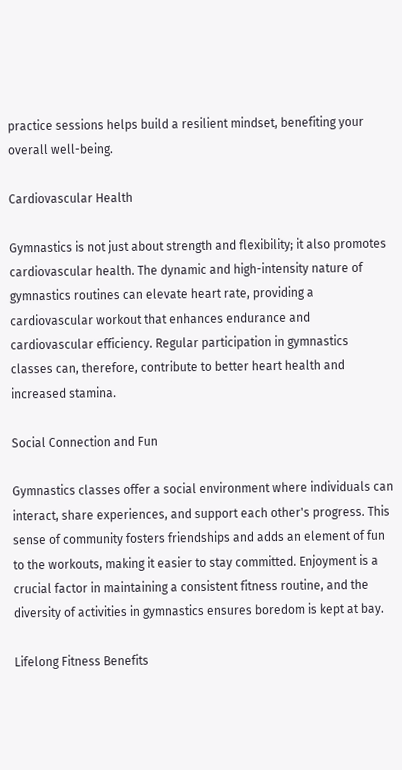practice sessions helps build a resilient mindset, benefiting your overall well-being.

Cardiovascular Health

Gymnastics is not just about strength and flexibility; it also promotes cardiovascular health. The dynamic and high-intensity nature of gymnastics routines can elevate heart rate, providing a cardiovascular workout that enhances endurance and cardiovascular efficiency. Regular participation in gymnastics classes can, therefore, contribute to better heart health and increased stamina.

Social Connection and Fun

Gymnastics classes offer a social environment where individuals can interact, share experiences, and support each other's progress. This sense of community fosters friendships and adds an element of fun to the workouts, making it easier to stay committed. Enjoyment is a crucial factor in maintaining a consistent fitness routine, and the diversity of activities in gymnastics ensures boredom is kept at bay.

Lifelong Fitness Benefits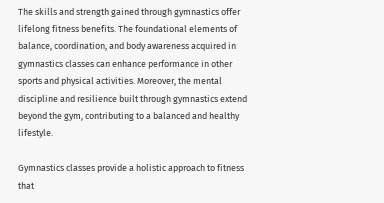The skills and strength gained through gymnastics offer lifelong fitness benefits. The foundational elements of balance, coordination, and body awareness acquired in gymnastics classes can enhance performance in other sports and physical activities. Moreover, the mental discipline and resilience built through gymnastics extend beyond the gym, contributing to a balanced and healthy lifestyle.

Gymnastics classes provide a holistic approach to fitness that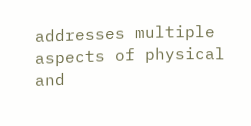addresses multiple aspects of physical and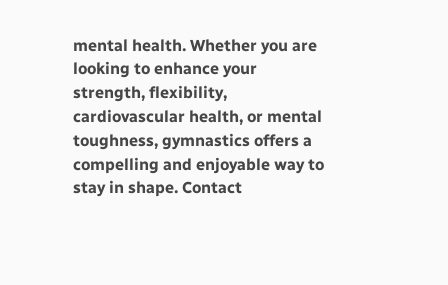mental health. Whether you are looking to enhance your strength, flexibility, cardiovascular health, or mental toughness, gymnastics offers a compelling and enjoyable way to stay in shape. Contact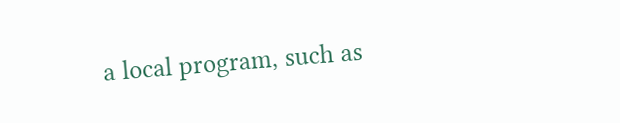a local program, such as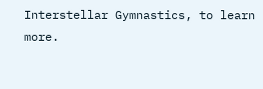Interstellar Gymnastics, to learn more.